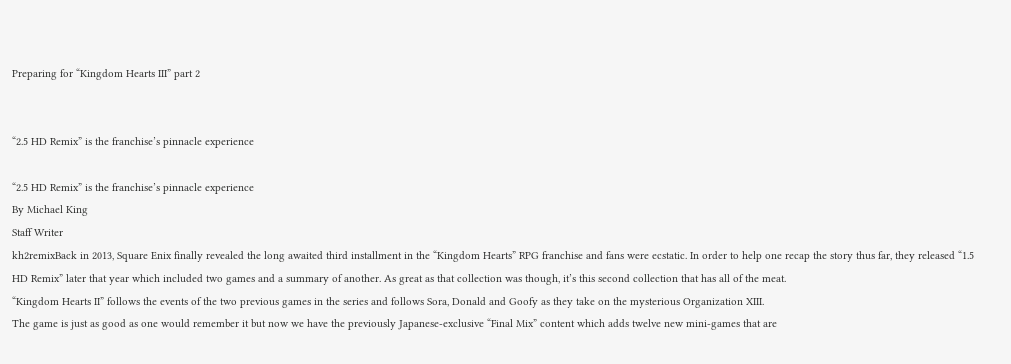Preparing for “Kingdom Hearts III” part 2


“2.5 HD Remix” is the franchise’s pinnacle experience

“2.5 HD Remix” is the franchise’s pinnacle experience
By Michael King
Staff Writer
kh2remixBack in 2013, Square Enix finally revealed the long awaited third installment in the “Kingdom Hearts” RPG franchise and fans were ecstatic. In order to help one recap the story thus far, they released “1.5 HD Remix” later that year which included two games and a summary of another. As great as that collection was though, it’s this second collection that has all of the meat.
“Kingdom Hearts II” follows the events of the two previous games in the series and follows Sora, Donald and Goofy as they take on the mysterious Organization XIII.
The game is just as good as one would remember it but now we have the previously Japanese-exclusive “Final Mix” content which adds twelve new mini-games that are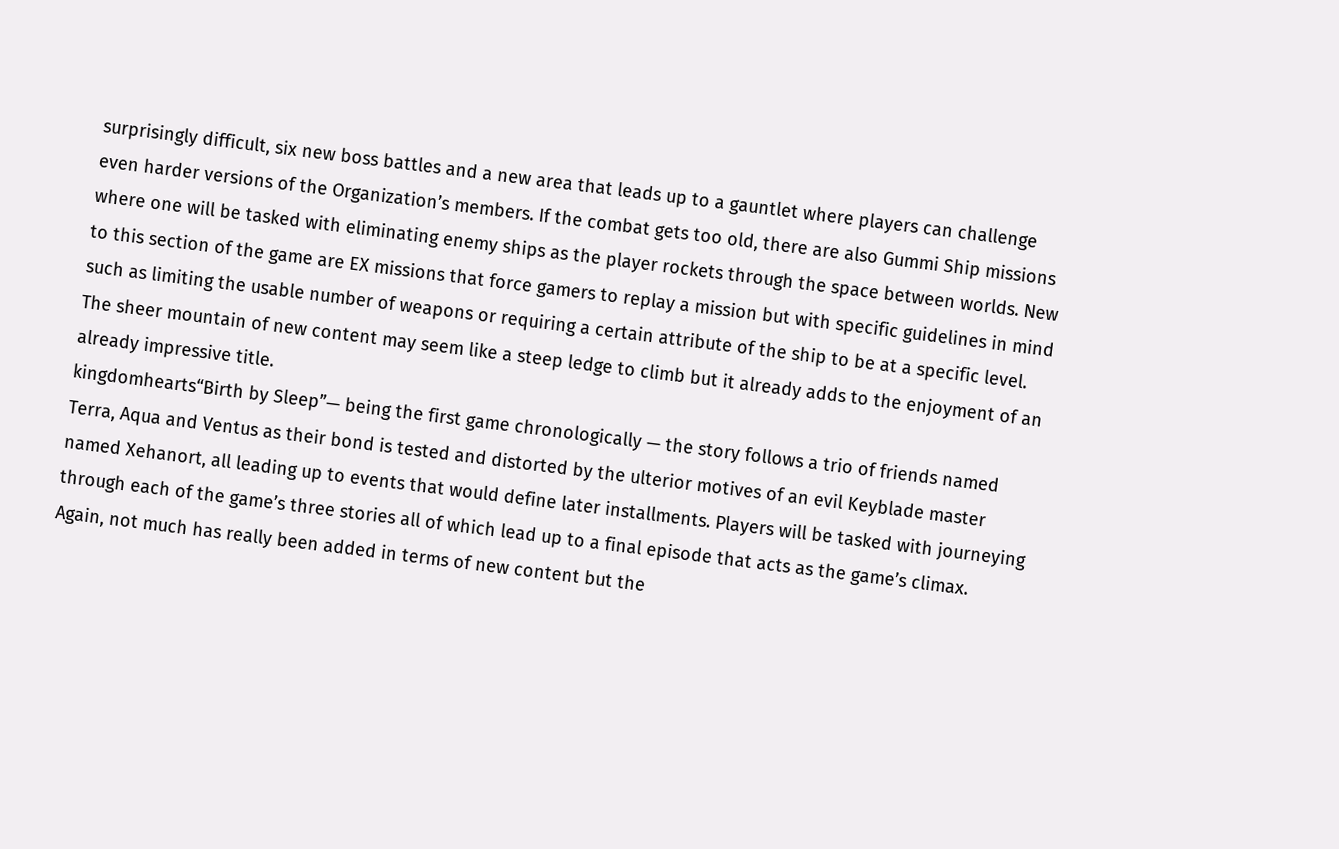surprisingly difficult, six new boss battles and a new area that leads up to a gauntlet where players can challenge even harder versions of the Organization’s members. If the combat gets too old, there are also Gummi Ship missions where one will be tasked with eliminating enemy ships as the player rockets through the space between worlds. New to this section of the game are EX missions that force gamers to replay a mission but with specific guidelines in mind such as limiting the usable number of weapons or requiring a certain attribute of the ship to be at a specific level. The sheer mountain of new content may seem like a steep ledge to climb but it already adds to the enjoyment of an already impressive title.
kingdomhearts“Birth by Sleep”— being the first game chronologically — the story follows a trio of friends named Terra, Aqua and Ventus as their bond is tested and distorted by the ulterior motives of an evil Keyblade master named Xehanort, all leading up to events that would define later installments. Players will be tasked with journeying through each of the game’s three stories all of which lead up to a final episode that acts as the game’s climax.
Again, not much has really been added in terms of new content but the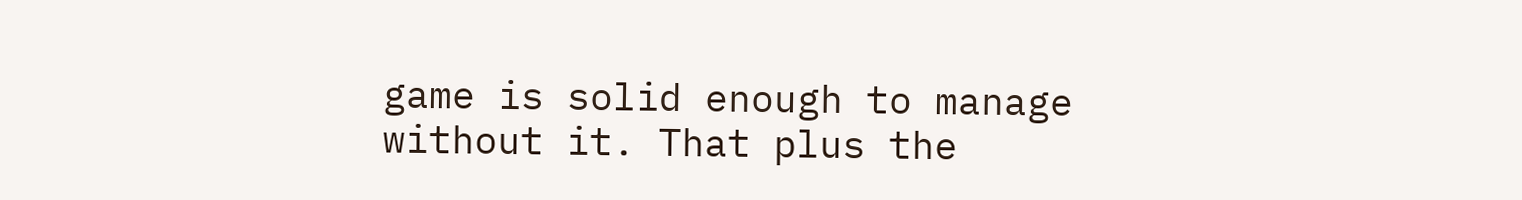game is solid enough to manage without it. That plus the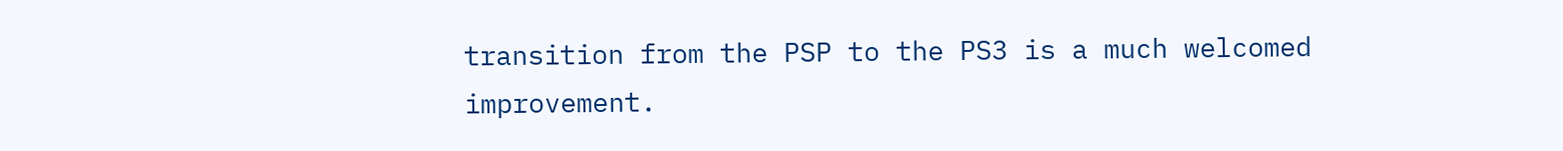transition from the PSP to the PS3 is a much welcomed improvement.